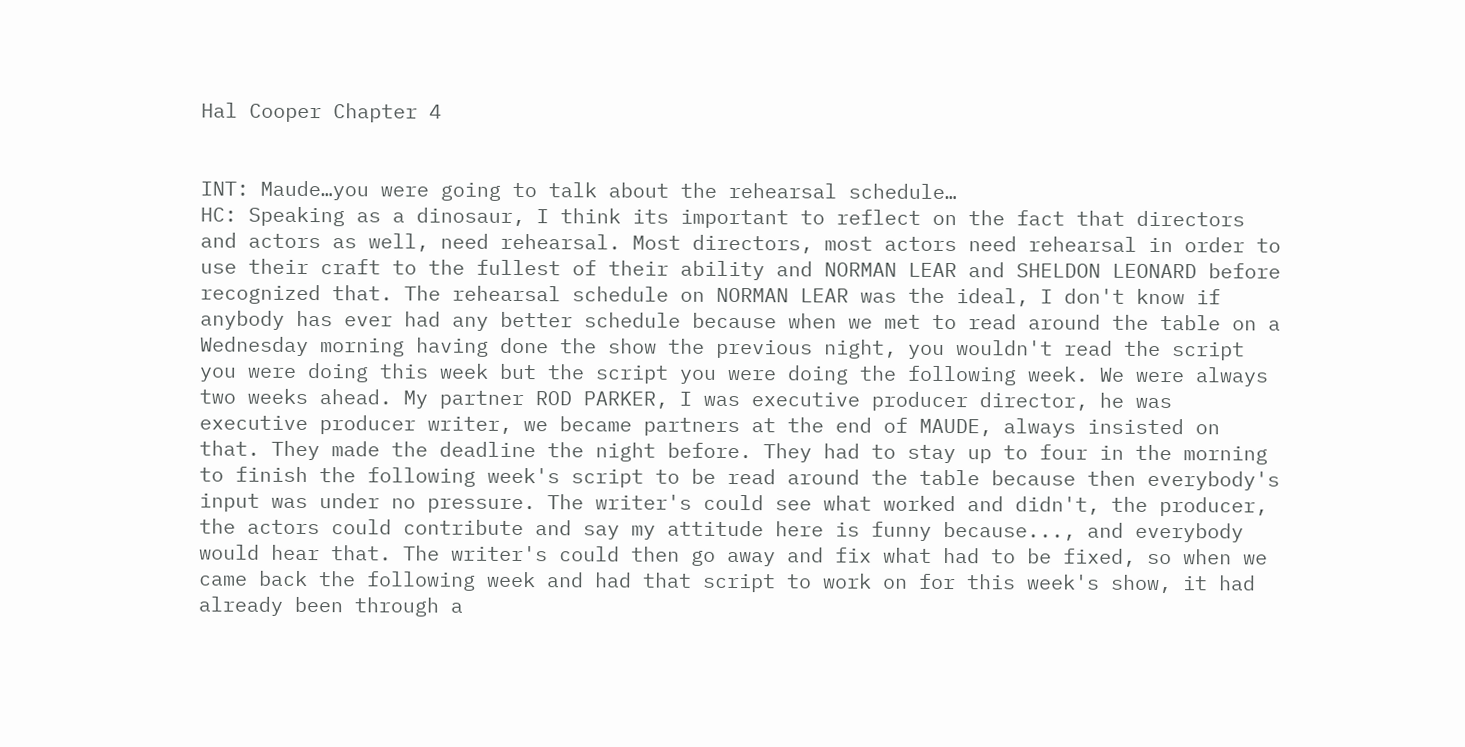Hal Cooper Chapter 4


INT: Maude…you were going to talk about the rehearsal schedule…
HC: Speaking as a dinosaur, I think its important to reflect on the fact that directors and actors as well, need rehearsal. Most directors, most actors need rehearsal in order to use their craft to the fullest of their ability and NORMAN LEAR and SHELDON LEONARD before recognized that. The rehearsal schedule on NORMAN LEAR was the ideal, I don't know if anybody has ever had any better schedule because when we met to read around the table on a Wednesday morning having done the show the previous night, you wouldn't read the script you were doing this week but the script you were doing the following week. We were always two weeks ahead. My partner ROD PARKER, I was executive producer director, he was executive producer writer, we became partners at the end of MAUDE, always insisted on that. They made the deadline the night before. They had to stay up to four in the morning to finish the following week's script to be read around the table because then everybody's input was under no pressure. The writer's could see what worked and didn't, the producer, the actors could contribute and say my attitude here is funny because..., and everybody would hear that. The writer's could then go away and fix what had to be fixed, so when we came back the following week and had that script to work on for this week's show, it had already been through a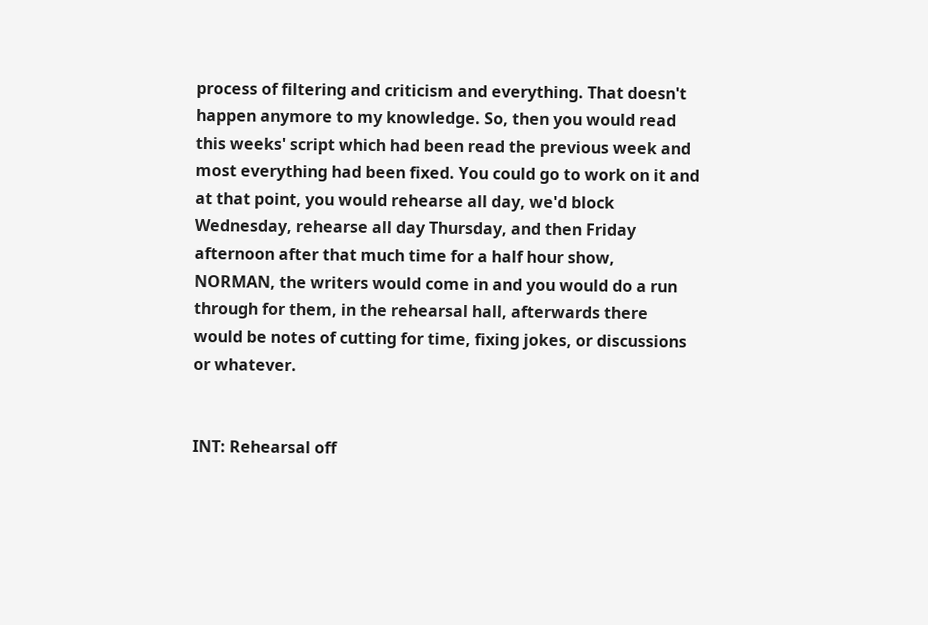process of filtering and criticism and everything. That doesn't happen anymore to my knowledge. So, then you would read this weeks' script which had been read the previous week and most everything had been fixed. You could go to work on it and at that point, you would rehearse all day, we'd block Wednesday, rehearse all day Thursday, and then Friday afternoon after that much time for a half hour show, NORMAN, the writers would come in and you would do a run through for them, in the rehearsal hall, afterwards there would be notes of cutting for time, fixing jokes, or discussions or whatever.


INT: Rehearsal off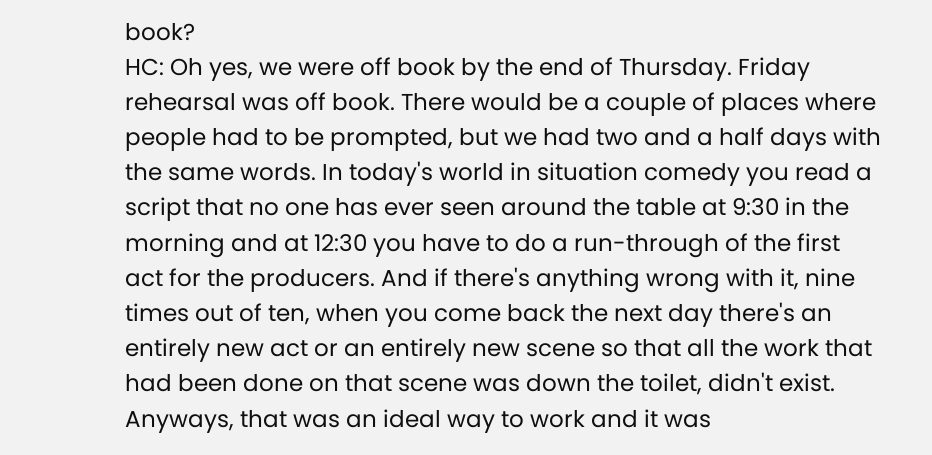book?
HC: Oh yes, we were off book by the end of Thursday. Friday rehearsal was off book. There would be a couple of places where people had to be prompted, but we had two and a half days with the same words. In today's world in situation comedy you read a script that no one has ever seen around the table at 9:30 in the morning and at 12:30 you have to do a run-through of the first act for the producers. And if there's anything wrong with it, nine times out of ten, when you come back the next day there's an entirely new act or an entirely new scene so that all the work that had been done on that scene was down the toilet, didn't exist. Anyways, that was an ideal way to work and it was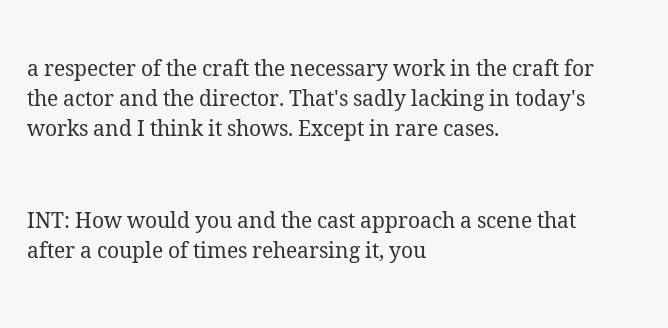a respecter of the craft the necessary work in the craft for the actor and the director. That's sadly lacking in today's works and I think it shows. Except in rare cases.


INT: How would you and the cast approach a scene that after a couple of times rehearsing it, you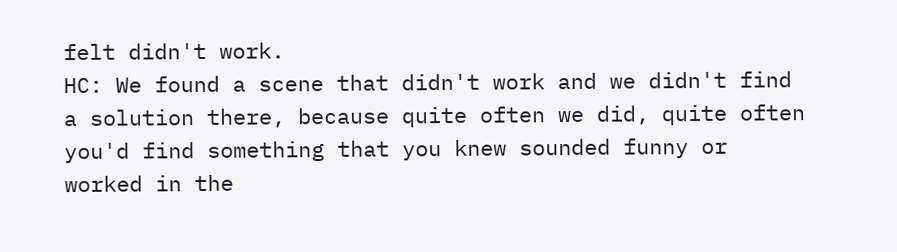felt didn't work.
HC: We found a scene that didn't work and we didn't find a solution there, because quite often we did, quite often you'd find something that you knew sounded funny or worked in the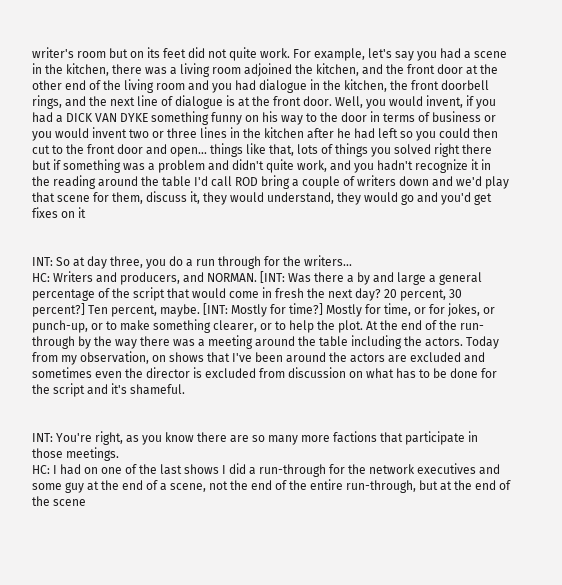writer's room but on its feet did not quite work. For example, let's say you had a scene in the kitchen, there was a living room adjoined the kitchen, and the front door at the other end of the living room and you had dialogue in the kitchen, the front doorbell rings, and the next line of dialogue is at the front door. Well, you would invent, if you had a DICK VAN DYKE something funny on his way to the door in terms of business or you would invent two or three lines in the kitchen after he had left so you could then cut to the front door and open... things like that, lots of things you solved right there but if something was a problem and didn't quite work, and you hadn't recognize it in the reading around the table I'd call ROD bring a couple of writers down and we'd play that scene for them, discuss it, they would understand, they would go and you'd get fixes on it


INT: So at day three, you do a run through for the writers...
HC: Writers and producers, and NORMAN. [INT: Was there a by and large a general percentage of the script that would come in fresh the next day? 20 percent, 30 percent?] Ten percent, maybe. [INT: Mostly for time?] Mostly for time, or for jokes, or punch-up, or to make something clearer, or to help the plot. At the end of the run-through by the way there was a meeting around the table including the actors. Today from my observation, on shows that I've been around the actors are excluded and sometimes even the director is excluded from discussion on what has to be done for the script and it's shameful.


INT: You're right, as you know there are so many more factions that participate in those meetings.
HC: I had on one of the last shows I did a run-through for the network executives and some guy at the end of a scene, not the end of the entire run-through, but at the end of the scene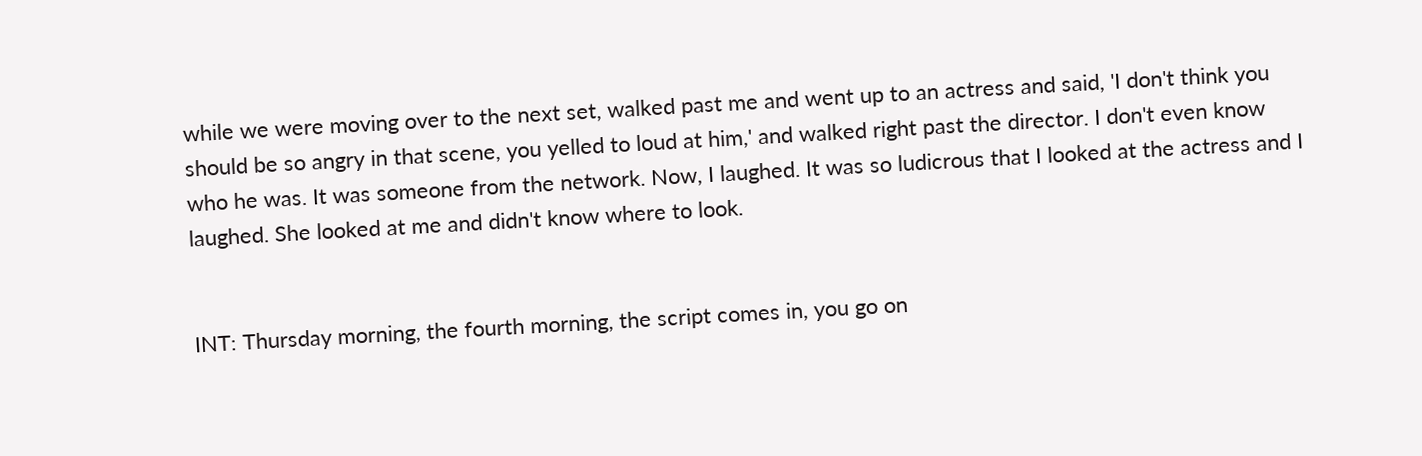while we were moving over to the next set, walked past me and went up to an actress and said, 'I don't think you should be so angry in that scene, you yelled to loud at him,' and walked right past the director. I don't even know who he was. It was someone from the network. Now, I laughed. It was so ludicrous that I looked at the actress and I laughed. She looked at me and didn't know where to look.


INT: Thursday morning, the fourth morning, the script comes in, you go on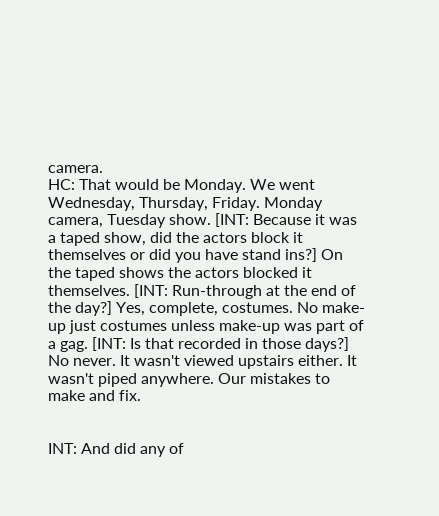camera.
HC: That would be Monday. We went Wednesday, Thursday, Friday. Monday camera, Tuesday show. [INT: Because it was a taped show, did the actors block it themselves or did you have stand ins?] On the taped shows the actors blocked it themselves. [INT: Run-through at the end of the day?] Yes, complete, costumes. No make-up just costumes unless make-up was part of a gag. [INT: Is that recorded in those days?] No never. It wasn't viewed upstairs either. It wasn't piped anywhere. Our mistakes to make and fix.


INT: And did any of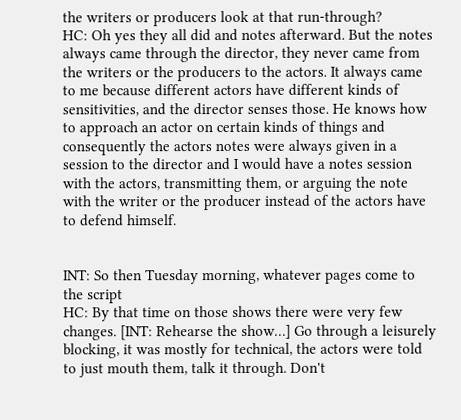the writers or producers look at that run-through?
HC: Oh yes they all did and notes afterward. But the notes always came through the director, they never came from the writers or the producers to the actors. It always came to me because different actors have different kinds of sensitivities, and the director senses those. He knows how to approach an actor on certain kinds of things and consequently the actors notes were always given in a session to the director and I would have a notes session with the actors, transmitting them, or arguing the note with the writer or the producer instead of the actors have to defend himself.


INT: So then Tuesday morning, whatever pages come to the script
HC: By that time on those shows there were very few changes. [INT: Rehearse the show…] Go through a leisurely blocking, it was mostly for technical, the actors were told to just mouth them, talk it through. Don't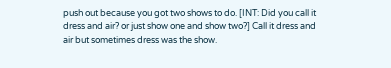push out because you got two shows to do. [INT: Did you call it dress and air? or just show one and show two?] Call it dress and air but sometimes dress was the show.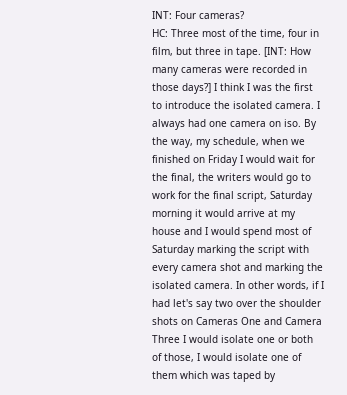INT: Four cameras?
HC: Three most of the time, four in film, but three in tape. [INT: How many cameras were recorded in those days?] I think I was the first to introduce the isolated camera. I always had one camera on iso. By the way, my schedule, when we finished on Friday I would wait for the final, the writers would go to work for the final script, Saturday morning it would arrive at my house and I would spend most of Saturday marking the script with every camera shot and marking the isolated camera. In other words, if I had let's say two over the shoulder shots on Cameras One and Camera Three I would isolate one or both of those, I would isolate one of them which was taped by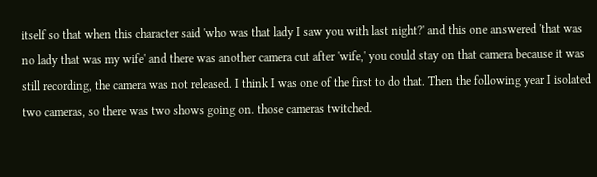itself so that when this character said 'who was that lady I saw you with last night?' and this one answered 'that was no lady that was my wife' and there was another camera cut after 'wife,' you could stay on that camera because it was still recording, the camera was not released. I think I was one of the first to do that. Then the following year I isolated two cameras, so there was two shows going on. those cameras twitched.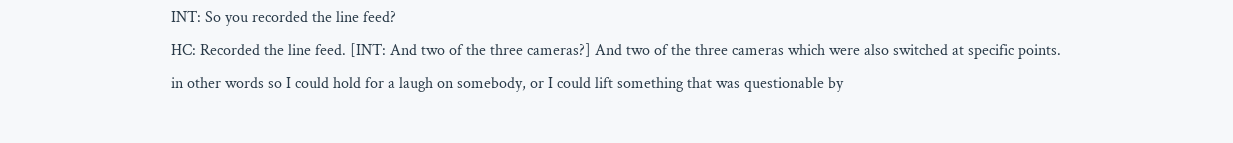INT: So you recorded the line feed?
HC: Recorded the line feed. [INT: And two of the three cameras?] And two of the three cameras which were also switched at specific points. in other words so I could hold for a laugh on somebody, or I could lift something that was questionable by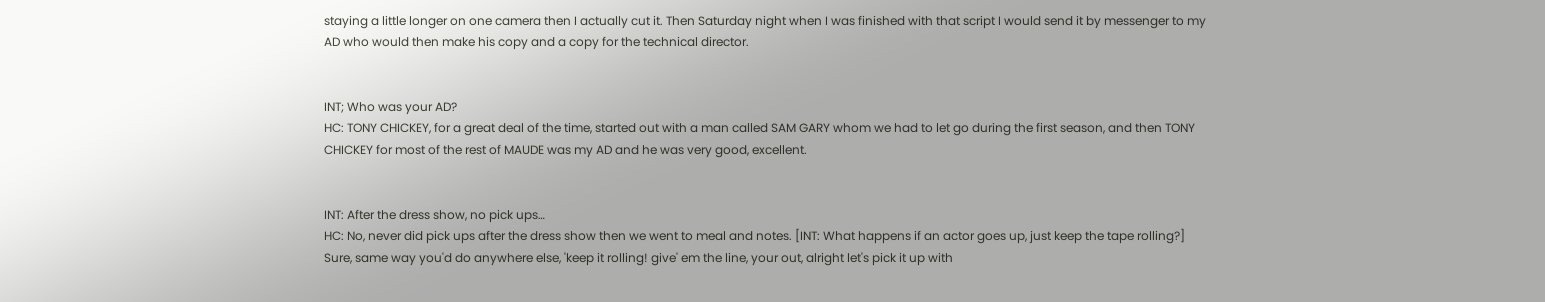staying a little longer on one camera then I actually cut it. Then Saturday night when I was finished with that script I would send it by messenger to my AD who would then make his copy and a copy for the technical director.


INT; Who was your AD?
HC: TONY CHICKEY, for a great deal of the time, started out with a man called SAM GARY whom we had to let go during the first season, and then TONY CHICKEY for most of the rest of MAUDE was my AD and he was very good, excellent.


INT: After the dress show, no pick ups…
HC: No, never did pick ups after the dress show then we went to meal and notes. [INT: What happens if an actor goes up, just keep the tape rolling?] Sure, same way you'd do anywhere else, 'keep it rolling! give' em the line, your out, alright let's pick it up with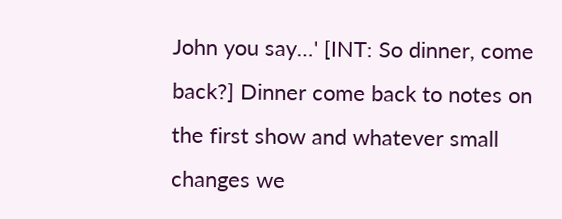John you say…' [INT: So dinner, come back?] Dinner come back to notes on the first show and whatever small changes we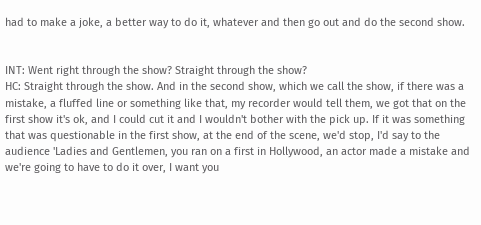had to make a joke, a better way to do it, whatever and then go out and do the second show.


INT: Went right through the show? Straight through the show?
HC: Straight through the show. And in the second show, which we call the show, if there was a mistake, a fluffed line or something like that, my recorder would tell them, we got that on the first show it's ok, and I could cut it and I wouldn't bother with the pick up. If it was something that was questionable in the first show, at the end of the scene, we'd stop, I'd say to the audience 'Ladies and Gentlemen, you ran on a first in Hollywood, an actor made a mistake and we're going to have to do it over, I want you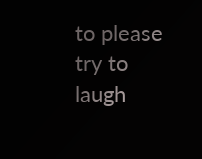to please try to laugh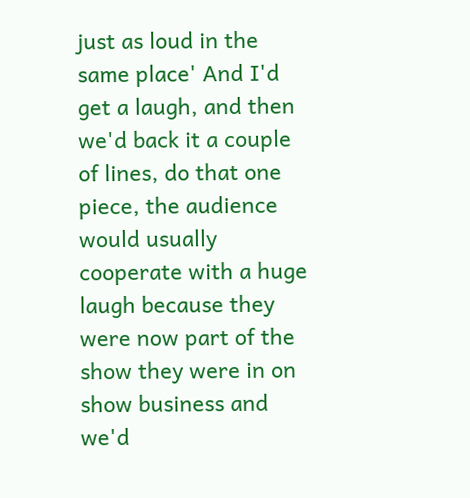just as loud in the same place' And I'd get a laugh, and then we'd back it a couple of lines, do that one piece, the audience would usually cooperate with a huge laugh because they were now part of the show they were in on show business and we'd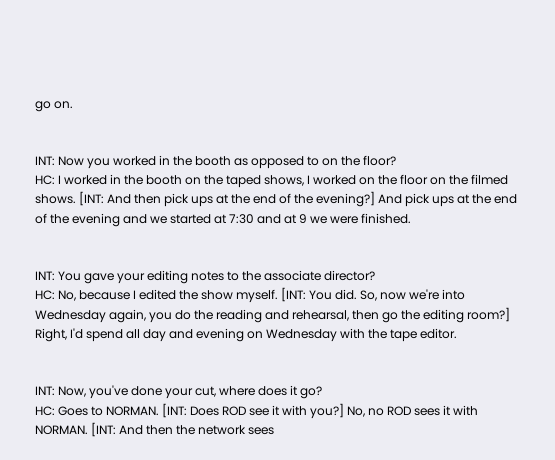go on.


INT: Now you worked in the booth as opposed to on the floor?
HC: I worked in the booth on the taped shows, I worked on the floor on the filmed shows. [INT: And then pick ups at the end of the evening?] And pick ups at the end of the evening and we started at 7:30 and at 9 we were finished.


INT: You gave your editing notes to the associate director?
HC: No, because I edited the show myself. [INT: You did. So, now we're into Wednesday again, you do the reading and rehearsal, then go the editing room?] Right, I'd spend all day and evening on Wednesday with the tape editor.


INT: Now, you've done your cut, where does it go?
HC: Goes to NORMAN. [INT: Does ROD see it with you?] No, no ROD sees it with NORMAN. [INT: And then the network sees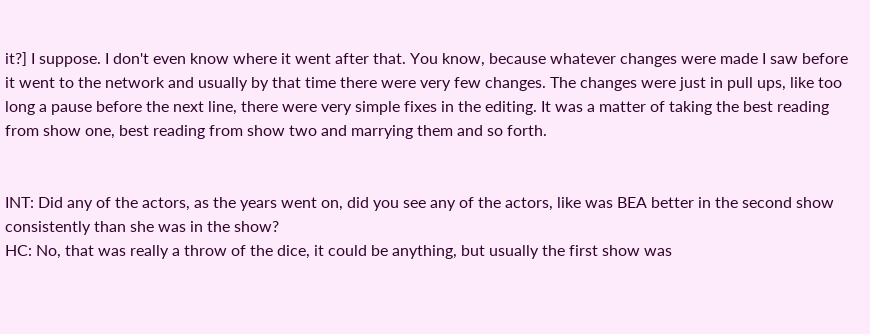it?] I suppose. I don't even know where it went after that. You know, because whatever changes were made I saw before it went to the network and usually by that time there were very few changes. The changes were just in pull ups, like too long a pause before the next line, there were very simple fixes in the editing. It was a matter of taking the best reading from show one, best reading from show two and marrying them and so forth.


INT: Did any of the actors, as the years went on, did you see any of the actors, like was BEA better in the second show consistently than she was in the show?
HC: No, that was really a throw of the dice, it could be anything, but usually the first show was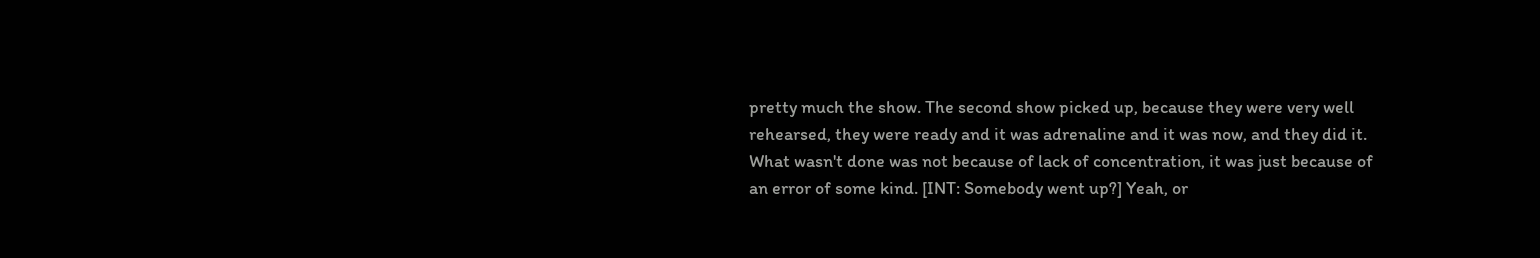pretty much the show. The second show picked up, because they were very well rehearsed, they were ready and it was adrenaline and it was now, and they did it. What wasn't done was not because of lack of concentration, it was just because of an error of some kind. [INT: Somebody went up?] Yeah, or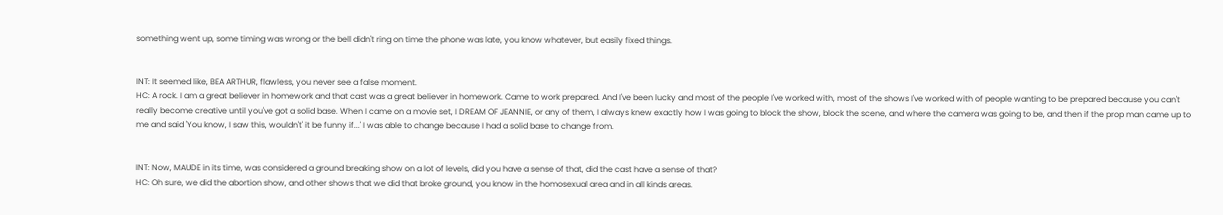something went up, some timing was wrong or the bell didn't ring on time the phone was late, you know whatever, but easily fixed things.


INT: It seemed like, BEA ARTHUR, flawless, you never see a false moment.
HC: A rock. I am a great believer in homework and that cast was a great believer in homework. Came to work prepared. And I've been lucky and most of the people I've worked with, most of the shows I've worked with of people wanting to be prepared because you can't really become creative until you've got a solid base. When I came on a movie set, I DREAM OF JEANNIE, or any of them, I always knew exactly how I was going to block the show, block the scene, and where the camera was going to be, and then if the prop man came up to me and said 'You know, I saw this, wouldn't' it be funny if...' I was able to change because I had a solid base to change from.


INT: Now, MAUDE in its time, was considered a ground breaking show on a lot of levels, did you have a sense of that, did the cast have a sense of that?
HC: Oh sure, we did the abortion show, and other shows that we did that broke ground, you know in the homosexual area and in all kinds areas.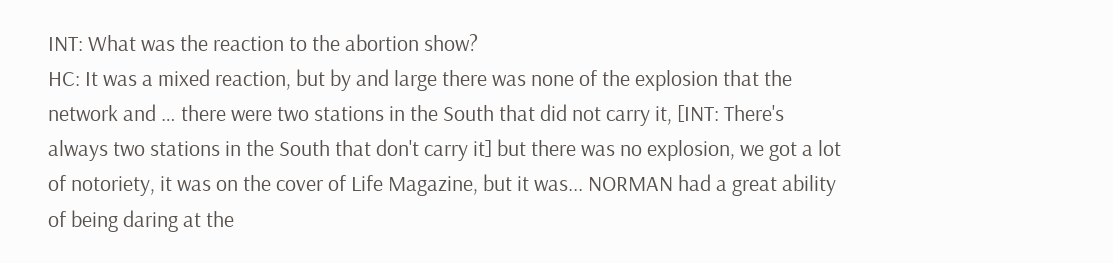INT: What was the reaction to the abortion show?
HC: It was a mixed reaction, but by and large there was none of the explosion that the network and … there were two stations in the South that did not carry it, [INT: There's always two stations in the South that don't carry it] but there was no explosion, we got a lot of notoriety, it was on the cover of Life Magazine, but it was... NORMAN had a great ability of being daring at the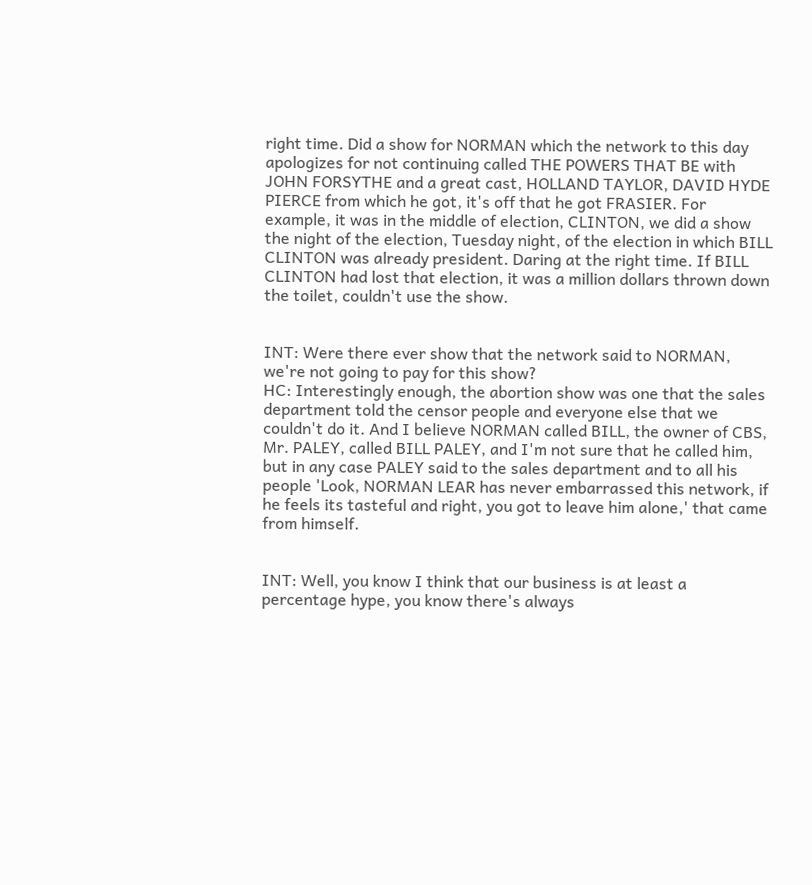right time. Did a show for NORMAN which the network to this day apologizes for not continuing called THE POWERS THAT BE with JOHN FORSYTHE and a great cast, HOLLAND TAYLOR, DAVID HYDE PIERCE from which he got, it's off that he got FRASIER. For example, it was in the middle of election, CLINTON, we did a show the night of the election, Tuesday night, of the election in which BILL CLINTON was already president. Daring at the right time. If BILL CLINTON had lost that election, it was a million dollars thrown down the toilet, couldn't use the show.


INT: Were there ever show that the network said to NORMAN, we're not going to pay for this show?
HC: Interestingly enough, the abortion show was one that the sales department told the censor people and everyone else that we couldn't do it. And I believe NORMAN called BILL, the owner of CBS, Mr. PALEY, called BILL PALEY, and I'm not sure that he called him, but in any case PALEY said to the sales department and to all his people 'Look, NORMAN LEAR has never embarrassed this network, if he feels its tasteful and right, you got to leave him alone,' that came from himself.


INT: Well, you know I think that our business is at least a percentage hype, you know there's always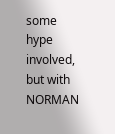some hype involved, but with NORMAN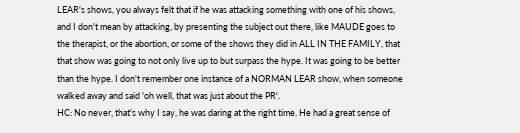LEAR's shows, you always felt that if he was attacking something with one of his shows, and I don't mean by attacking, by presenting the subject out there, like MAUDE goes to the therapist, or the abortion, or some of the shows they did in ALL IN THE FAMILY, that that show was going to not only live up to but surpass the hype. It was going to be better than the hype. I don't remember one instance of a NORMAN LEAR show, when someone walked away and said 'oh well, that was just about the PR'.
HC: No never, that's why I say, he was daring at the right time. He had a great sense of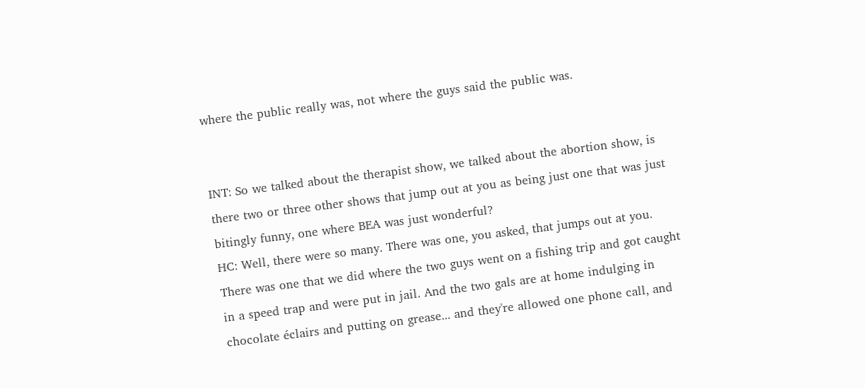where the public really was, not where the guys said the public was.


INT: So we talked about the therapist show, we talked about the abortion show, is there two or three other shows that jump out at you as being just one that was just bitingly funny, one where BEA was just wonderful?
HC: Well, there were so many. There was one, you asked, that jumps out at you. There was one that we did where the two guys went on a fishing trip and got caught in a speed trap and were put in jail. And the two gals are at home indulging in chocolate éclairs and putting on grease... and they're allowed one phone call, and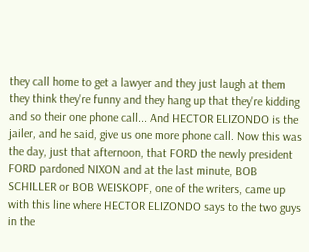they call home to get a lawyer and they just laugh at them they think they're funny and they hang up that they're kidding and so their one phone call... And HECTOR ELIZONDO is the jailer, and he said, give us one more phone call. Now this was the day, just that afternoon, that FORD the newly president FORD pardoned NIXON and at the last minute, BOB SCHILLER or BOB WEISKOPF, one of the writers, came up with this line where HECTOR ELIZONDO says to the two guys in the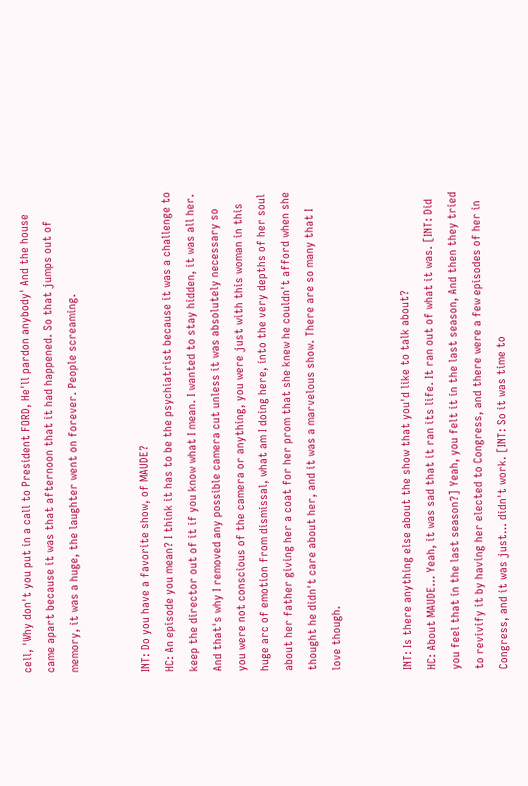cell, 'Why don't you put in a call to President FORD, He'll pardon anybody' And the house came apart because it was that afternoon that it had happened. So that jumps out of memory, it was a huge, the laughter went on forever. People screaming.


INT: Do you have a favorite show, of MAUDE?
HC: An episode you mean? I think it has to be the psychiatrist because it was a challenge to keep the director out of it if you know what I mean. I wanted to stay hidden, it was all her. And that's why I removed any possible camera cut unless it was absolutely necessary so you were not conscious of the camera or anything, you were just with this woman in this huge arc of emotion from dismissal, what am I doing here, into the very depths of her soul about her father giving her a coat for her prom that she knew he couldn't afford when she thought he didn't care about her, and it was a marvelous show. There are so many that I love though.


INT: Is there anything else about the show that you'd like to talk about?
HC: About MAUDE… Yeah, it was sad that it ran its life. It ran out of what it was. [INT: Did you feel that in the last season?] Yeah, you felt it in the last season, And then they tried to revivify it by having her elected to Congress, and there were a few episodes of her in Congress, and it was just… didn't work. [INT: So it was time to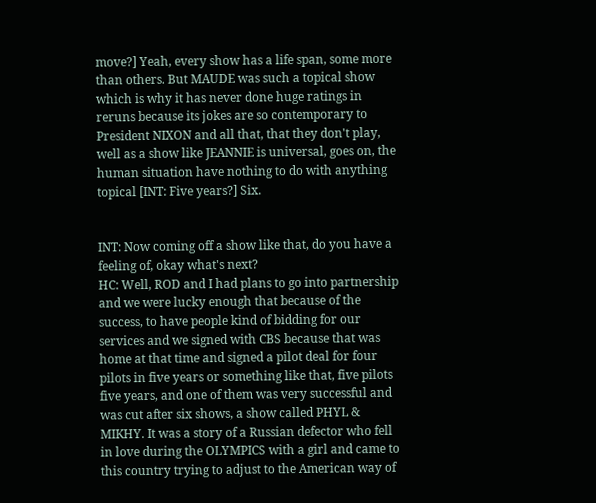move?] Yeah, every show has a life span, some more than others. But MAUDE was such a topical show which is why it has never done huge ratings in reruns because its jokes are so contemporary to President NIXON and all that, that they don't play, well as a show like JEANNIE is universal, goes on, the human situation have nothing to do with anything topical [INT: Five years?] Six.


INT: Now coming off a show like that, do you have a feeling of, okay what's next?
HC: Well, ROD and I had plans to go into partnership and we were lucky enough that because of the success, to have people kind of bidding for our services and we signed with CBS because that was home at that time and signed a pilot deal for four pilots in five years or something like that, five pilots five years, and one of them was very successful and was cut after six shows, a show called PHYL & MIKHY. It was a story of a Russian defector who fell in love during the OLYMPICS with a girl and came to this country trying to adjust to the American way of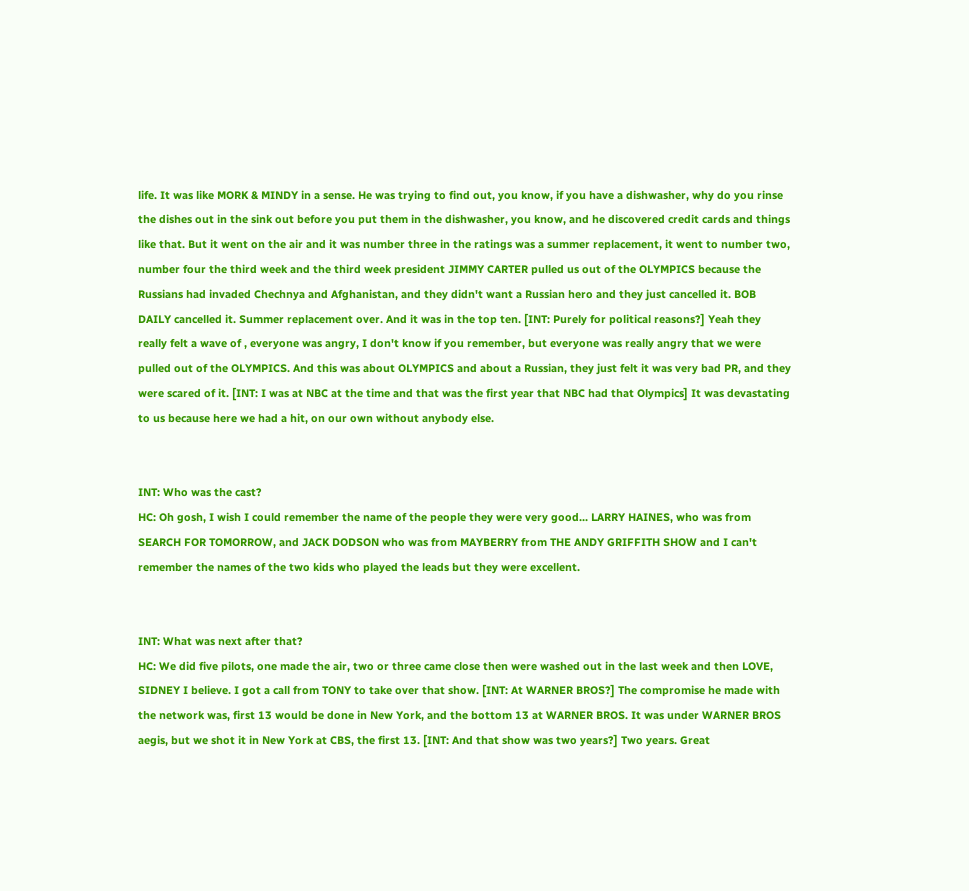life. It was like MORK & MINDY in a sense. He was trying to find out, you know, if you have a dishwasher, why do you rinse the dishes out in the sink out before you put them in the dishwasher, you know, and he discovered credit cards and things like that. But it went on the air and it was number three in the ratings was a summer replacement, it went to number two, number four the third week and the third week president JIMMY CARTER pulled us out of the OLYMPICS because the Russians had invaded Chechnya and Afghanistan, and they didn't want a Russian hero and they just cancelled it. BOB DAILY cancelled it. Summer replacement over. And it was in the top ten. [INT: Purely for political reasons?] Yeah they really felt a wave of , everyone was angry, I don't know if you remember, but everyone was really angry that we were pulled out of the OLYMPICS. And this was about OLYMPICS and about a Russian, they just felt it was very bad PR, and they were scared of it. [INT: I was at NBC at the time and that was the first year that NBC had that Olympics] It was devastating to us because here we had a hit, on our own without anybody else.


INT: Who was the cast?
HC: Oh gosh, I wish I could remember the name of the people they were very good... LARRY HAINES, who was from SEARCH FOR TOMORROW, and JACK DODSON who was from MAYBERRY from THE ANDY GRIFFITH SHOW and I can't remember the names of the two kids who played the leads but they were excellent.


INT: What was next after that?
HC: We did five pilots, one made the air, two or three came close then were washed out in the last week and then LOVE, SIDNEY I believe. I got a call from TONY to take over that show. [INT: At WARNER BROS?] The compromise he made with the network was, first 13 would be done in New York, and the bottom 13 at WARNER BROS. It was under WARNER BROS aegis, but we shot it in New York at CBS, the first 13. [INT: And that show was two years?] Two years. Great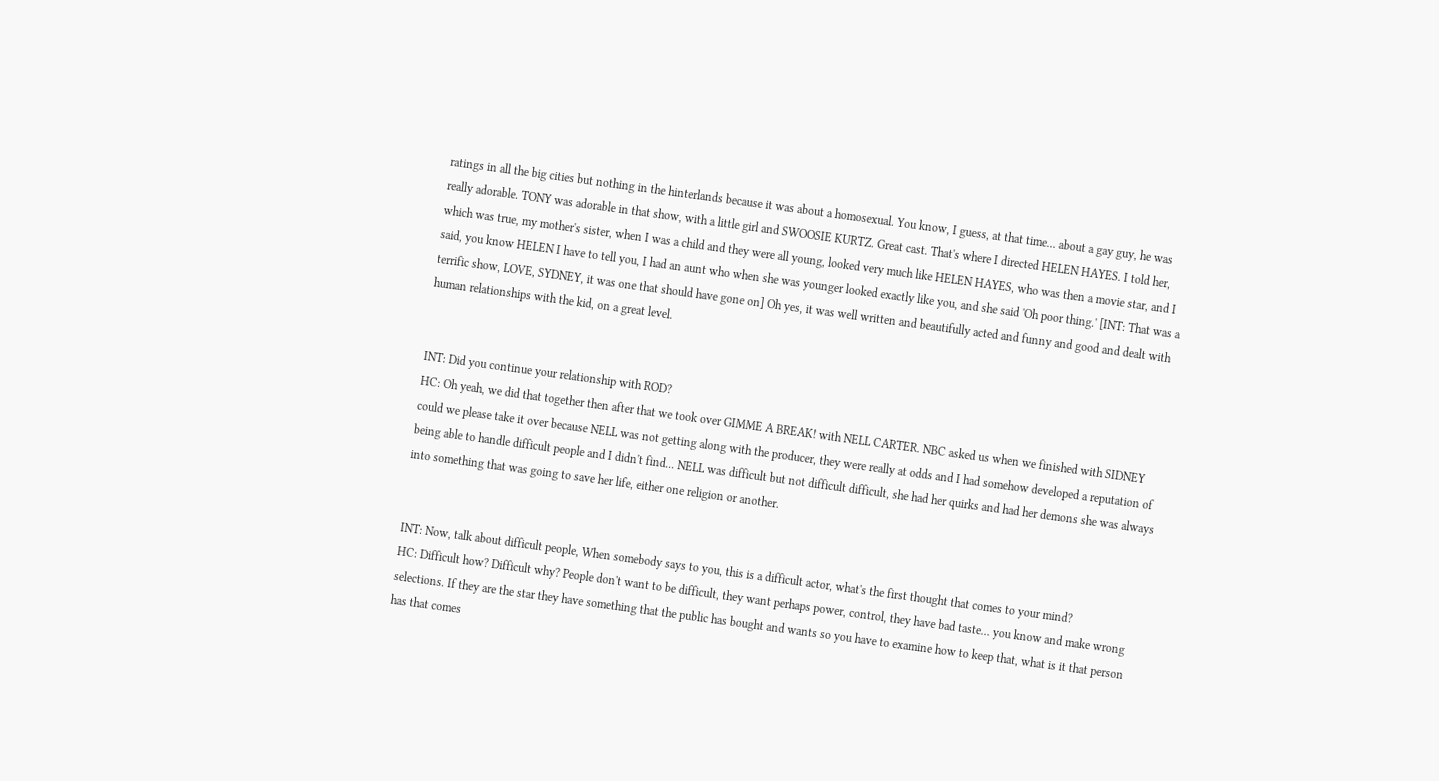ratings in all the big cities but nothing in the hinterlands because it was about a homosexual. You know, I guess, at that time… about a gay guy, he was really adorable. TONY was adorable in that show, with a little girl and SWOOSIE KURTZ. Great cast. That's where I directed HELEN HAYES. I told her, which was true, my mother's sister, when I was a child and they were all young, looked very much like HELEN HAYES, who was then a movie star, and I said, you know HELEN I have to tell you, I had an aunt who when she was younger looked exactly like you, and she said 'Oh poor thing.' [INT: That was a terrific show, LOVE, SYDNEY, it was one that should have gone on] Oh yes, it was well written and beautifully acted and funny and good and dealt with human relationships with the kid, on a great level.


INT: Did you continue your relationship with ROD?
HC: Oh yeah, we did that together then after that we took over GIMME A BREAK! with NELL CARTER. NBC asked us when we finished with SIDNEY could we please take it over because NELL was not getting along with the producer, they were really at odds and I had somehow developed a reputation of being able to handle difficult people and I didn't find... NELL was difficult but not difficult difficult, she had her quirks and had her demons she was always into something that was going to save her life, either one religion or another.


INT: Now, talk about difficult people, When somebody says to you, this is a difficult actor, what's the first thought that comes to your mind?
HC: Difficult how? Difficult why? People don't want to be difficult, they want perhaps power, control, they have bad taste… you know and make wrong selections. If they are the star they have something that the public has bought and wants so you have to examine how to keep that, what is it that person has that comes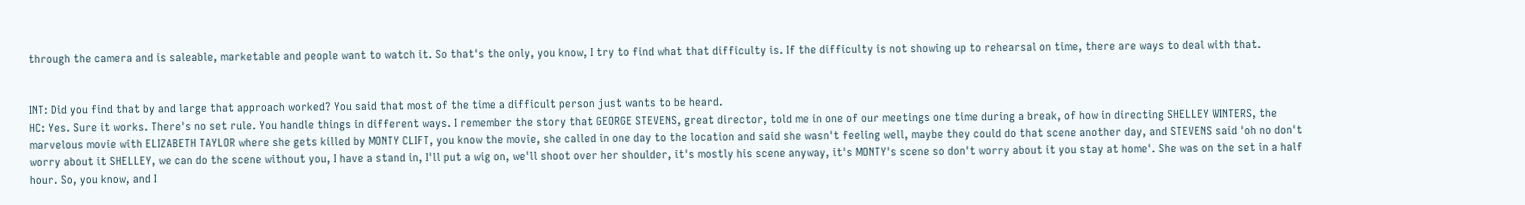through the camera and is saleable, marketable and people want to watch it. So that's the only, you know, I try to find what that difficulty is. If the difficulty is not showing up to rehearsal on time, there are ways to deal with that.


INT: Did you find that by and large that approach worked? You said that most of the time a difficult person just wants to be heard.
HC: Yes. Sure it works. There's no set rule. You handle things in different ways. I remember the story that GEORGE STEVENS, great director, told me in one of our meetings one time during a break, of how in directing SHELLEY WINTERS, the marvelous movie with ELIZABETH TAYLOR where she gets killed by MONTY CLIFT, you know the movie, she called in one day to the location and said she wasn't feeling well, maybe they could do that scene another day, and STEVENS said 'oh no don't worry about it SHELLEY, we can do the scene without you, I have a stand in, I'll put a wig on, we'll shoot over her shoulder, it's mostly his scene anyway, it's MONTY's scene so don't worry about it you stay at home'. She was on the set in a half hour. So, you know, and I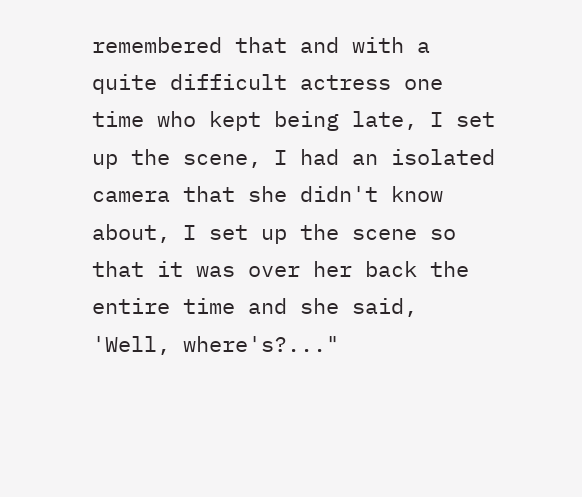remembered that and with a quite difficult actress one time who kept being late, I set up the scene, I had an isolated camera that she didn't know about, I set up the scene so that it was over her back the entire time and she said, 'Well, where's?..."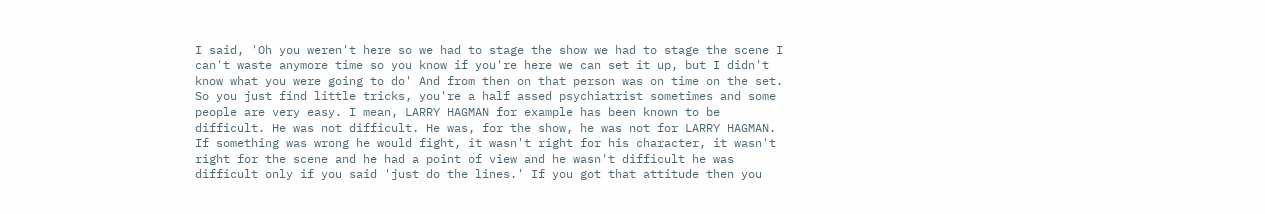I said, 'Oh you weren't here so we had to stage the show we had to stage the scene I can't waste anymore time so you know if you're here we can set it up, but I didn't know what you were going to do' And from then on that person was on time on the set. So you just find little tricks, you're a half assed psychiatrist sometimes and some people are very easy. I mean, LARRY HAGMAN for example has been known to be difficult. He was not difficult. He was, for the show, he was not for LARRY HAGMAN. If something was wrong he would fight, it wasn't right for his character, it wasn't right for the scene and he had a point of view and he wasn't difficult he was difficult only if you said 'just do the lines.' If you got that attitude then you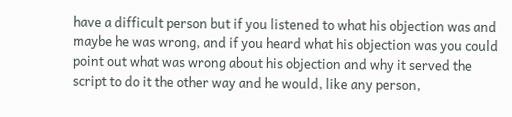have a difficult person but if you listened to what his objection was and maybe he was wrong, and if you heard what his objection was you could point out what was wrong about his objection and why it served the script to do it the other way and he would, like any person,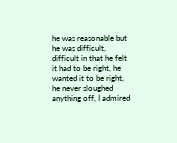he was reasonable but he was difficult, difficult in that he felt it had to be right, he wanted it to be right, he never sloughed anything off, I admired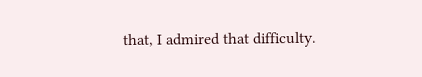that, I admired that difficulty.